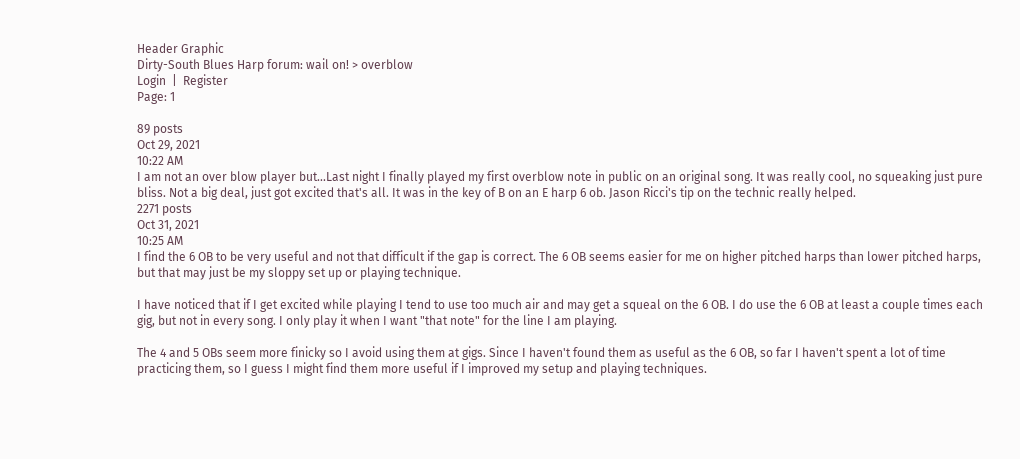Header Graphic
Dirty-South Blues Harp forum: wail on! > overblow
Login  |  Register
Page: 1

89 posts
Oct 29, 2021
10:22 AM
I am not an over blow player but...Last night I finally played my first overblow note in public on an original song. It was really cool, no squeaking just pure bliss. Not a big deal, just got excited that's all. It was in the key of B on an E harp 6 ob. Jason Ricci's tip on the technic really helped.
2271 posts
Oct 31, 2021
10:25 AM
I find the 6 OB to be very useful and not that difficult if the gap is correct. The 6 OB seems easier for me on higher pitched harps than lower pitched harps, but that may just be my sloppy set up or playing technique.

I have noticed that if I get excited while playing I tend to use too much air and may get a squeal on the 6 OB. I do use the 6 OB at least a couple times each gig, but not in every song. I only play it when I want "that note" for the line I am playing.

The 4 and 5 OBs seem more finicky so I avoid using them at gigs. Since I haven't found them as useful as the 6 OB, so far I haven't spent a lot of time practicing them, so I guess I might find them more useful if I improved my setup and playing techniques.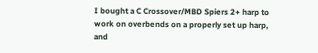I bought a C Crossover/MBD Spiers 2+ harp to work on overbends on a properly set up harp, and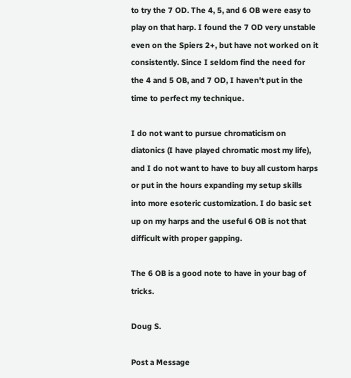to try the 7 OD. The 4, 5, and 6 OB were easy to play on that harp. I found the 7 OD very unstable even on the Spiers 2+, but have not worked on it consistently. Since I seldom find the need for the 4 and 5 OB, and 7 OD, I haven't put in the time to perfect my technique.

I do not want to pursue chromaticism on diatonics (I have played chromatic most my life), and I do not want to have to buy all custom harps or put in the hours expanding my setup skills into more esoteric customization. I do basic set up on my harps and the useful 6 OB is not that difficult with proper gapping.

The 6 OB is a good note to have in your bag of tricks.

Doug S.

Post a Message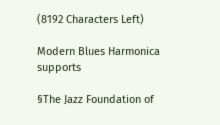(8192 Characters Left)

Modern Blues Harmonica supports

§The Jazz Foundation of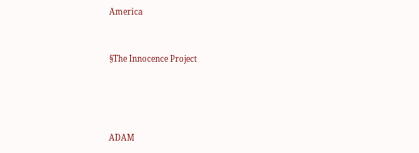America


§The Innocence Project




ADAM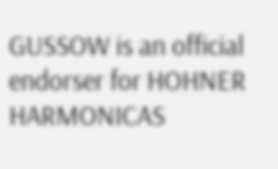GUSSOW is an official endorser for HOHNER HARMONICAS